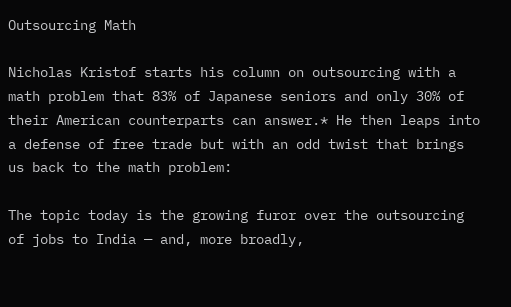Outsourcing Math

Nicholas Kristof starts his column on outsourcing with a math problem that 83% of Japanese seniors and only 30% of their American counterparts can answer.* He then leaps into a defense of free trade but with an odd twist that brings us back to the math problem:

The topic today is the growing furor over the outsourcing of jobs to India — and, more broadly,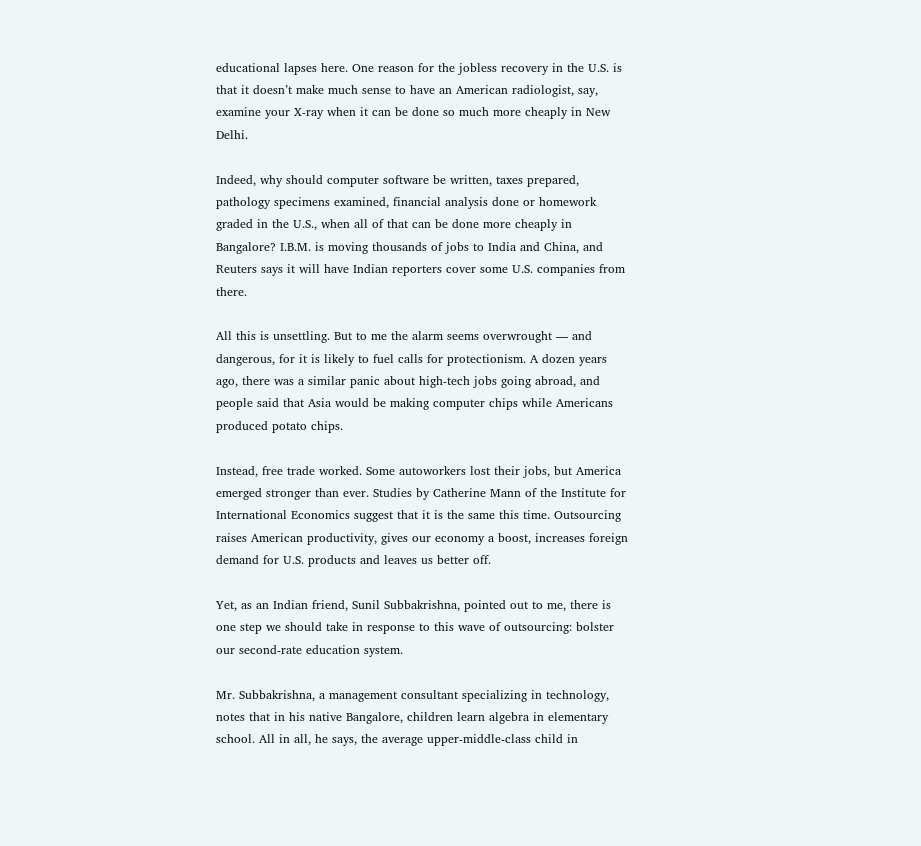educational lapses here. One reason for the jobless recovery in the U.S. is that it doesn’t make much sense to have an American radiologist, say, examine your X-ray when it can be done so much more cheaply in New Delhi.

Indeed, why should computer software be written, taxes prepared, pathology specimens examined, financial analysis done or homework graded in the U.S., when all of that can be done more cheaply in Bangalore? I.B.M. is moving thousands of jobs to India and China, and Reuters says it will have Indian reporters cover some U.S. companies from there.

All this is unsettling. But to me the alarm seems overwrought — and dangerous, for it is likely to fuel calls for protectionism. A dozen years ago, there was a similar panic about high-tech jobs going abroad, and people said that Asia would be making computer chips while Americans produced potato chips.

Instead, free trade worked. Some autoworkers lost their jobs, but America emerged stronger than ever. Studies by Catherine Mann of the Institute for International Economics suggest that it is the same this time. Outsourcing raises American productivity, gives our economy a boost, increases foreign demand for U.S. products and leaves us better off.

Yet, as an Indian friend, Sunil Subbakrishna, pointed out to me, there is one step we should take in response to this wave of outsourcing: bolster our second-rate education system.

Mr. Subbakrishna, a management consultant specializing in technology, notes that in his native Bangalore, children learn algebra in elementary school. All in all, he says, the average upper-middle-class child in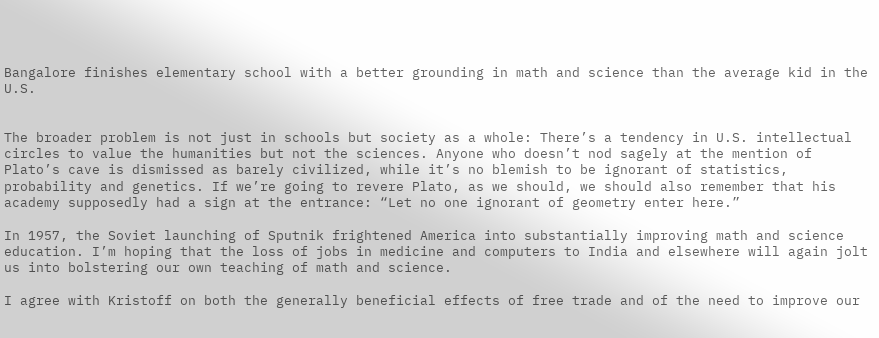Bangalore finishes elementary school with a better grounding in math and science than the average kid in the U.S.


The broader problem is not just in schools but society as a whole: There’s a tendency in U.S. intellectual circles to value the humanities but not the sciences. Anyone who doesn’t nod sagely at the mention of Plato’s cave is dismissed as barely civilized, while it’s no blemish to be ignorant of statistics, probability and genetics. If we’re going to revere Plato, as we should, we should also remember that his academy supposedly had a sign at the entrance: “Let no one ignorant of geometry enter here.”

In 1957, the Soviet launching of Sputnik frightened America into substantially improving math and science education. I’m hoping that the loss of jobs in medicine and computers to India and elsewhere will again jolt us into bolstering our own teaching of math and science.

I agree with Kristoff on both the generally beneficial effects of free trade and of the need to improve our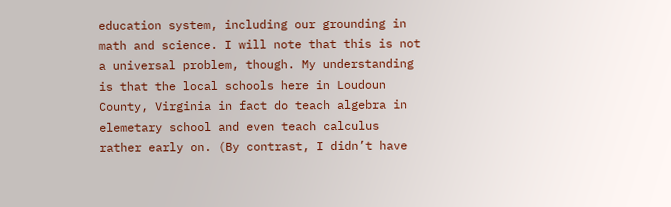education system, including our grounding in math and science. I will note that this is not a universal problem, though. My understanding is that the local schools here in Loudoun County, Virginia in fact do teach algebra in elemetary school and even teach calculus rather early on. (By contrast, I didn’t have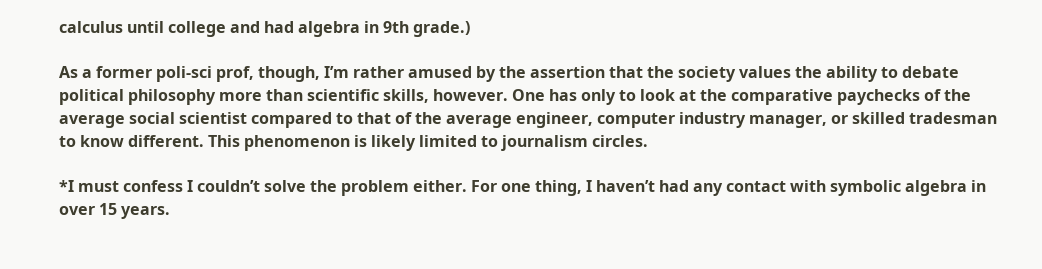calculus until college and had algebra in 9th grade.)

As a former poli-sci prof, though, I’m rather amused by the assertion that the society values the ability to debate political philosophy more than scientific skills, however. One has only to look at the comparative paychecks of the average social scientist compared to that of the average engineer, computer industry manager, or skilled tradesman to know different. This phenomenon is likely limited to journalism circles.

*I must confess I couldn’t solve the problem either. For one thing, I haven’t had any contact with symbolic algebra in over 15 years.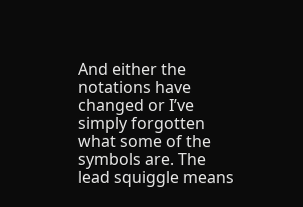And either the notations have changed or I’ve simply forgotten what some of the symbols are. The lead squiggle means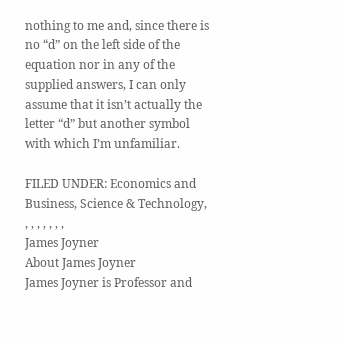nothing to me and, since there is no “d” on the left side of the equation nor in any of the supplied answers, I can only assume that it isn’t actually the letter “d” but another symbol with which I’m unfamiliar.

FILED UNDER: Economics and Business, Science & Technology, , , , , , , ,
James Joyner
About James Joyner
James Joyner is Professor and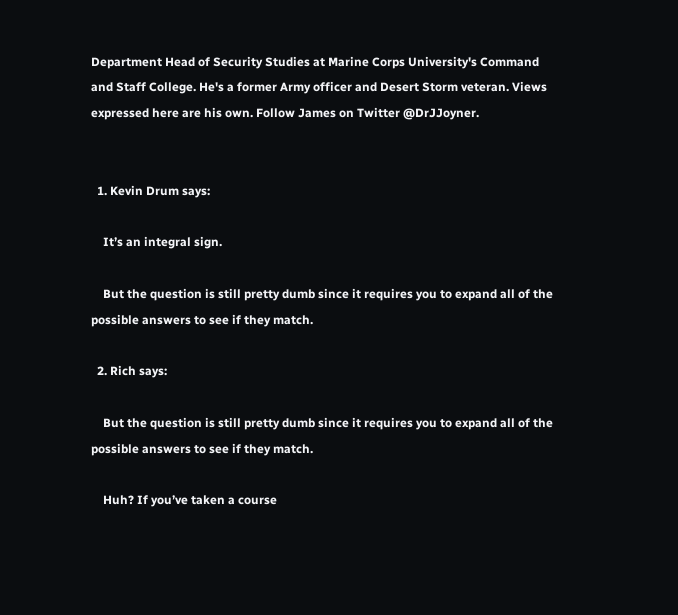Department Head of Security Studies at Marine Corps University's Command and Staff College. He's a former Army officer and Desert Storm veteran. Views expressed here are his own. Follow James on Twitter @DrJJoyner.


  1. Kevin Drum says:

    It’s an integral sign.

    But the question is still pretty dumb since it requires you to expand all of the possible answers to see if they match.

  2. Rich says:

    But the question is still pretty dumb since it requires you to expand all of the possible answers to see if they match.

    Huh? If you’ve taken a course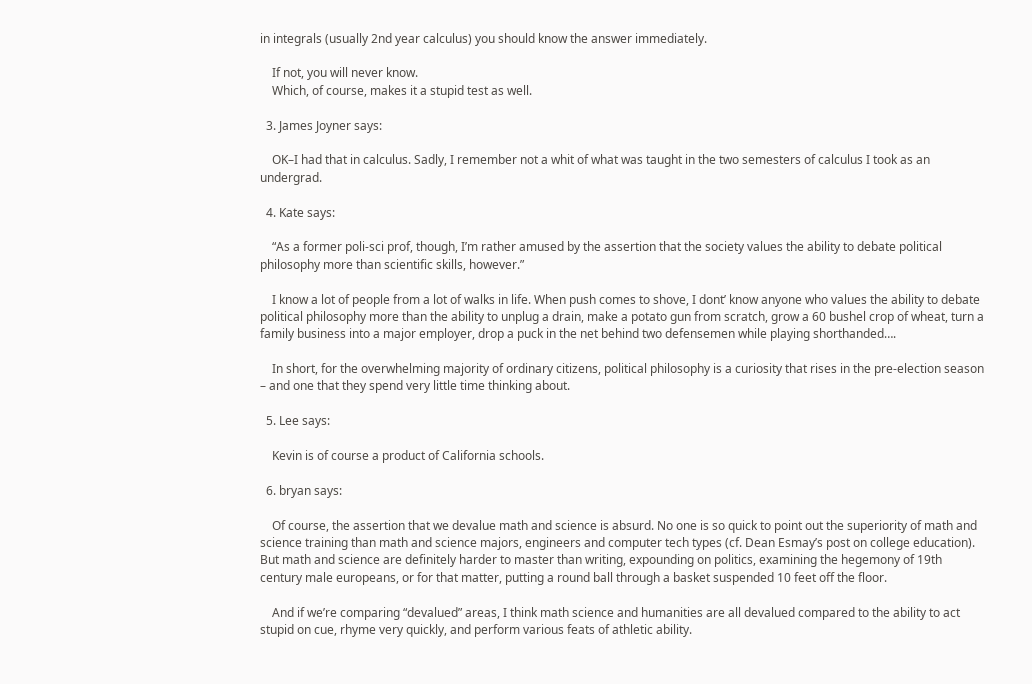in integrals (usually 2nd year calculus) you should know the answer immediately.

    If not, you will never know.
    Which, of course, makes it a stupid test as well.

  3. James Joyner says:

    OK–I had that in calculus. Sadly, I remember not a whit of what was taught in the two semesters of calculus I took as an undergrad.

  4. Kate says:

    “As a former poli-sci prof, though, I’m rather amused by the assertion that the society values the ability to debate political philosophy more than scientific skills, however.”

    I know a lot of people from a lot of walks in life. When push comes to shove, I dont’ know anyone who values the ability to debate political philosophy more than the ability to unplug a drain, make a potato gun from scratch, grow a 60 bushel crop of wheat, turn a family business into a major employer, drop a puck in the net behind two defensemen while playing shorthanded….

    In short, for the overwhelming majority of ordinary citizens, political philosophy is a curiosity that rises in the pre-election season – and one that they spend very little time thinking about.

  5. Lee says:

    Kevin is of course a product of California schools.

  6. bryan says:

    Of course, the assertion that we devalue math and science is absurd. No one is so quick to point out the superiority of math and science training than math and science majors, engineers and computer tech types (cf. Dean Esmay’s post on college education). But math and science are definitely harder to master than writing, expounding on politics, examining the hegemony of 19th century male europeans, or for that matter, putting a round ball through a basket suspended 10 feet off the floor.

    And if we’re comparing “devalued” areas, I think math science and humanities are all devalued compared to the ability to act stupid on cue, rhyme very quickly, and perform various feats of athletic ability.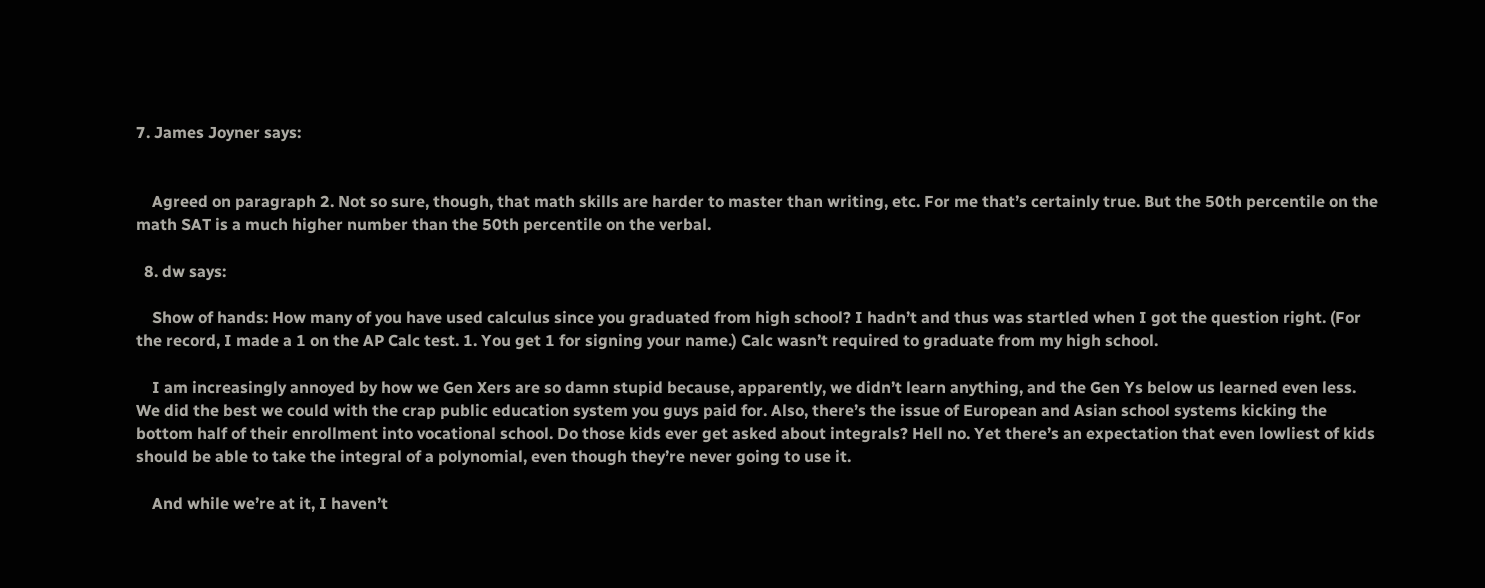7. James Joyner says:


    Agreed on paragraph 2. Not so sure, though, that math skills are harder to master than writing, etc. For me that’s certainly true. But the 50th percentile on the math SAT is a much higher number than the 50th percentile on the verbal.

  8. dw says:

    Show of hands: How many of you have used calculus since you graduated from high school? I hadn’t and thus was startled when I got the question right. (For the record, I made a 1 on the AP Calc test. 1. You get 1 for signing your name.) Calc wasn’t required to graduate from my high school.

    I am increasingly annoyed by how we Gen Xers are so damn stupid because, apparently, we didn’t learn anything, and the Gen Ys below us learned even less. We did the best we could with the crap public education system you guys paid for. Also, there’s the issue of European and Asian school systems kicking the bottom half of their enrollment into vocational school. Do those kids ever get asked about integrals? Hell no. Yet there’s an expectation that even lowliest of kids should be able to take the integral of a polynomial, even though they’re never going to use it.

    And while we’re at it, I haven’t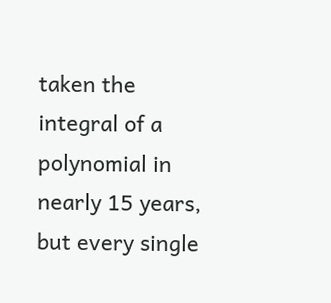taken the integral of a polynomial in nearly 15 years, but every single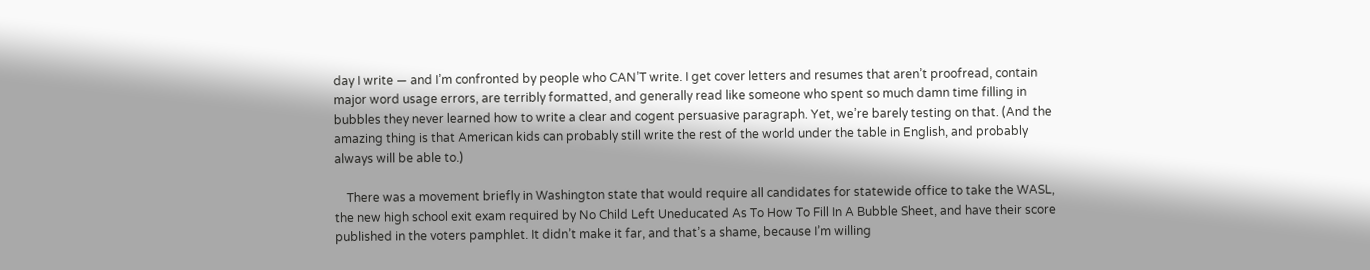day I write — and I’m confronted by people who CAN’T write. I get cover letters and resumes that aren’t proofread, contain major word usage errors, are terribly formatted, and generally read like someone who spent so much damn time filling in bubbles they never learned how to write a clear and cogent persuasive paragraph. Yet, we’re barely testing on that. (And the amazing thing is that American kids can probably still write the rest of the world under the table in English, and probably always will be able to.)

    There was a movement briefly in Washington state that would require all candidates for statewide office to take the WASL, the new high school exit exam required by No Child Left Uneducated As To How To Fill In A Bubble Sheet, and have their score published in the voters pamphlet. It didn’t make it far, and that’s a shame, because I’m willing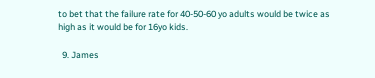to bet that the failure rate for 40-50-60 yo adults would be twice as high as it would be for 16yo kids.

  9. James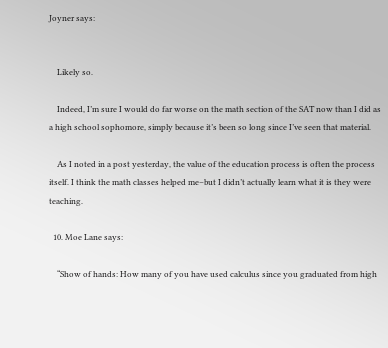Joyner says:


    Likely so.

    Indeed, I’m sure I would do far worse on the math section of the SAT now than I did as a high school sophomore, simply because it’s been so long since I’ve seen that material.

    As I noted in a post yesterday, the value of the education process is often the process itself. I think the math classes helped me–but I didn’t actually learn what it is they were teaching.

  10. Moe Lane says:

    “Show of hands: How many of you have used calculus since you graduated from high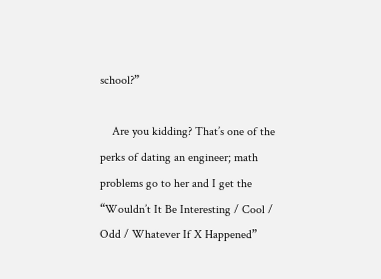school?”

    Are you kidding? That’s one of the perks of dating an engineer; math problems go to her and I get the “Wouldn’t It Be Interesting / Cool / Odd / Whatever If X Happened”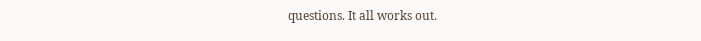questions. It all works out.